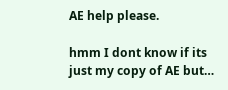AE help please.

hmm I dont know if its just my copy of AE but…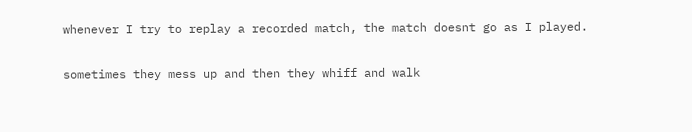whenever I try to replay a recorded match, the match doesnt go as I played.

sometimes they mess up and then they whiff and walk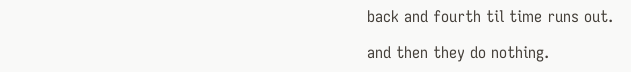back and fourth til time runs out.

and then they do nothing.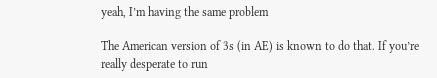yeah, I’m having the same problem

The American version of 3s (in AE) is known to do that. If you’re really desperate to run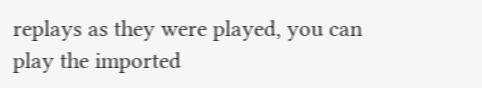replays as they were played, you can play the imported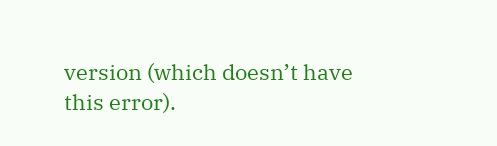version (which doesn’t have this error).